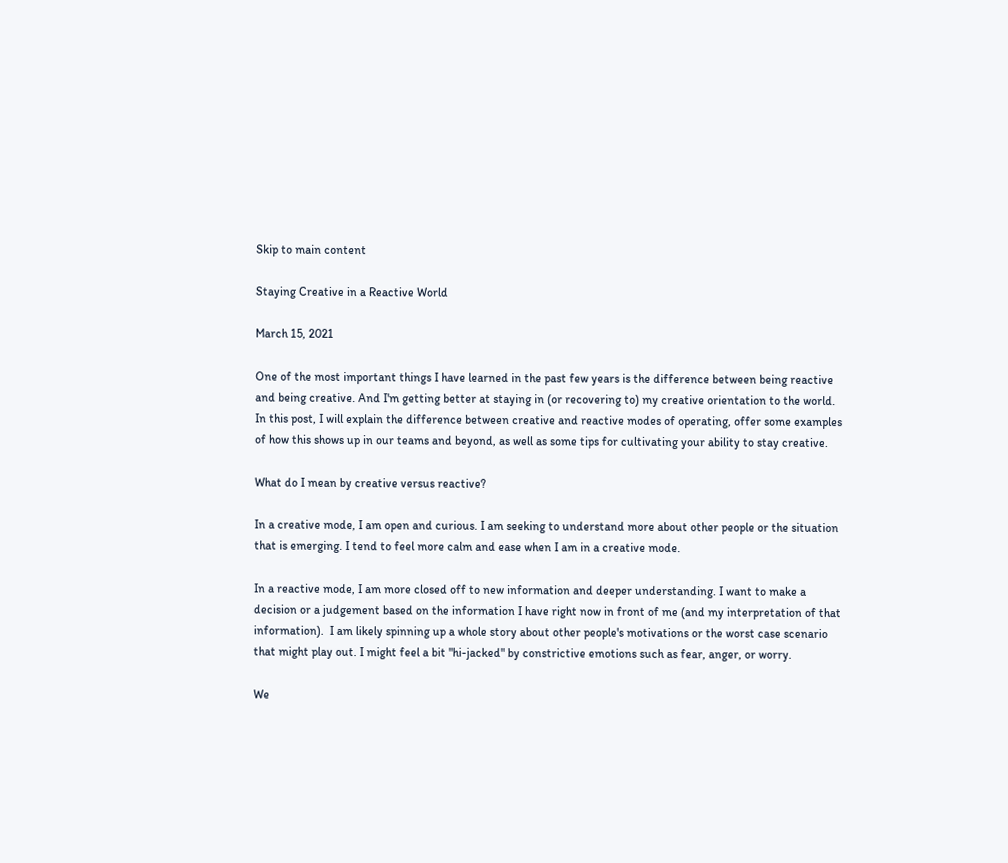Skip to main content

Staying Creative in a Reactive World

March 15, 2021

One of the most important things I have learned in the past few years is the difference between being reactive and being creative. And I'm getting better at staying in (or recovering to) my creative orientation to the world.  In this post, I will explain the difference between creative and reactive modes of operating, offer some examples of how this shows up in our teams and beyond, as well as some tips for cultivating your ability to stay creative.

What do I mean by creative versus reactive?

In a creative mode, I am open and curious. I am seeking to understand more about other people or the situation that is emerging. I tend to feel more calm and ease when I am in a creative mode.

In a reactive mode, I am more closed off to new information and deeper understanding. I want to make a decision or a judgement based on the information I have right now in front of me (and my interpretation of that information).  I am likely spinning up a whole story about other people's motivations or the worst case scenario that might play out. I might feel a bit "hi-jacked" by constrictive emotions such as fear, anger, or worry.

We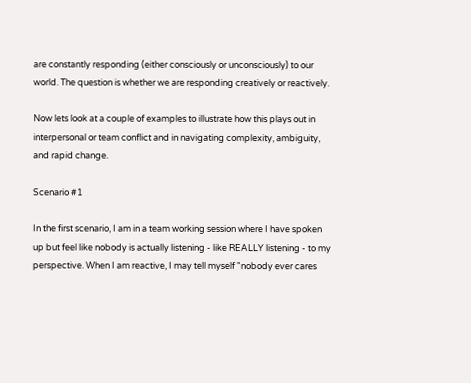are constantly responding (either consciously or unconsciously) to our world. The question is whether we are responding creatively or reactively.

Now lets look at a couple of examples to illustrate how this plays out in interpersonal or team conflict and in navigating complexity, ambiguity, and rapid change.

Scenario #1

In the first scenario, I am in a team working session where I have spoken up but feel like nobody is actually listening - like REALLY listening - to my perspective. When I am reactive, I may tell myself "nobody ever cares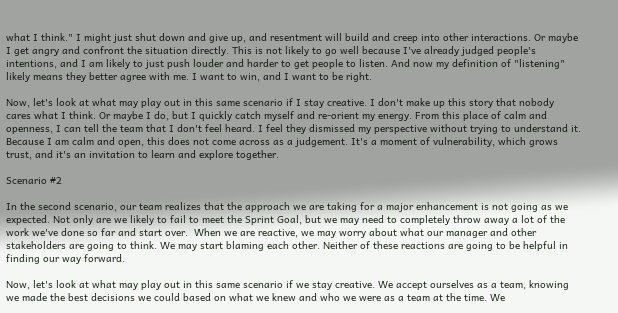what I think." I might just shut down and give up, and resentment will build and creep into other interactions. Or maybe I get angry and confront the situation directly. This is not likely to go well because I've already judged people's intentions, and I am likely to just push louder and harder to get people to listen. And now my definition of "listening" likely means they better agree with me. I want to win, and I want to be right.

Now, let's look at what may play out in this same scenario if I stay creative. I don't make up this story that nobody cares what I think. Or maybe I do, but I quickly catch myself and re-orient my energy. From this place of calm and openness, I can tell the team that I don't feel heard. I feel they dismissed my perspective without trying to understand it. Because I am calm and open, this does not come across as a judgement. It's a moment of vulnerability, which grows trust, and it's an invitation to learn and explore together.

Scenario #2

In the second scenario, our team realizes that the approach we are taking for a major enhancement is not going as we expected. Not only are we likely to fail to meet the Sprint Goal, but we may need to completely throw away a lot of the work we've done so far and start over.  When we are reactive, we may worry about what our manager and other stakeholders are going to think. We may start blaming each other. Neither of these reactions are going to be helpful in finding our way forward.

Now, let's look at what may play out in this same scenario if we stay creative. We accept ourselves as a team, knowing we made the best decisions we could based on what we knew and who we were as a team at the time. We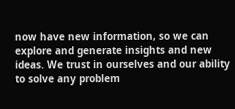now have new information, so we can explore and generate insights and new ideas. We trust in ourselves and our ability to solve any problem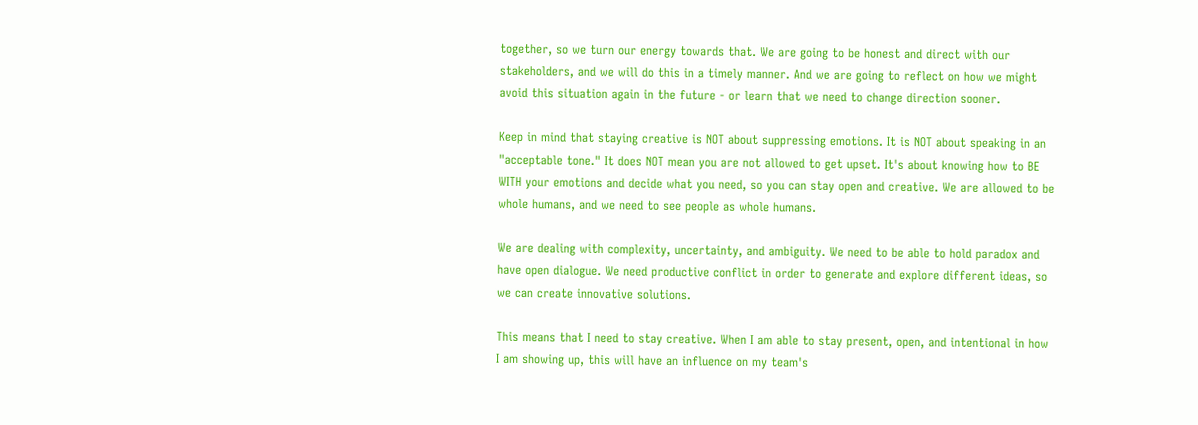together, so we turn our energy towards that. We are going to be honest and direct with our stakeholders, and we will do this in a timely manner. And we are going to reflect on how we might avoid this situation again in the future - or learn that we need to change direction sooner.

Keep in mind that staying creative is NOT about suppressing emotions. It is NOT about speaking in an "acceptable tone." It does NOT mean you are not allowed to get upset. It's about knowing how to BE WITH your emotions and decide what you need, so you can stay open and creative. We are allowed to be whole humans, and we need to see people as whole humans.

We are dealing with complexity, uncertainty, and ambiguity. We need to be able to hold paradox and have open dialogue. We need productive conflict in order to generate and explore different ideas, so we can create innovative solutions.

This means that I need to stay creative. When I am able to stay present, open, and intentional in how I am showing up, this will have an influence on my team's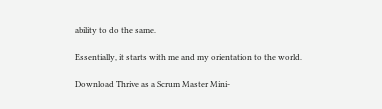ability to do the same.

Essentially, it starts with me and my orientation to the world.

Download Thrive as a Scrum Master Mini-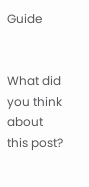Guide


What did you think about this post?